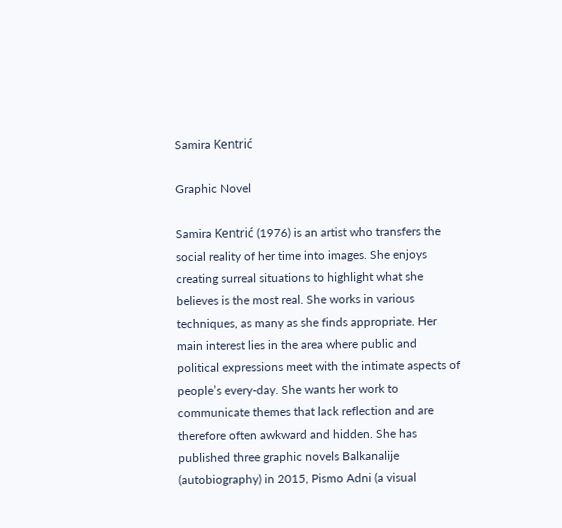Samira Kentrić

Graphic Novel

Samira Kentrić (1976) is an artist who transfers the social reality of her time into images. She enjoys creating surreal situations to highlight what she believes is the most real. She works in various techniques, as many as she finds appropriate. Her main interest lies in the area where public and political expressions meet with the intimate aspects of people’s every-day. She wants her work to communicate themes that lack reflection and are therefore often awkward and hidden. She has published three graphic novels Balkanalije (autobiography) in 2015, Pismo Adni (a visual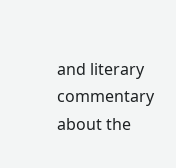and literary commentary about the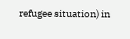refugee situation) in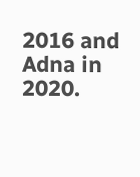2016 and Adna in 2020.